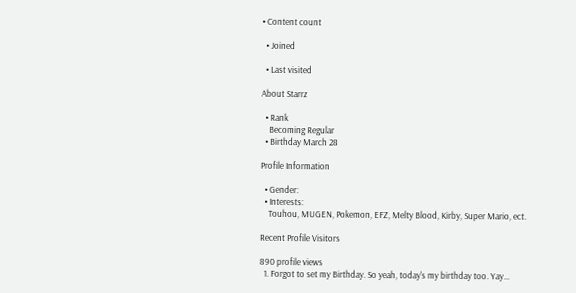• Content count

  • Joined

  • Last visited

About Starrz

  • Rank
    Becoming Regular
  • Birthday March 28

Profile Information

  • Gender:
  • Interests:
    Touhou, MUGEN, Pokemon, EFZ, Melty Blood, Kirby, Super Mario, ect.

Recent Profile Visitors

890 profile views
  1. Forgot to set my Birthday. So yeah, today's my birthday too. Yay...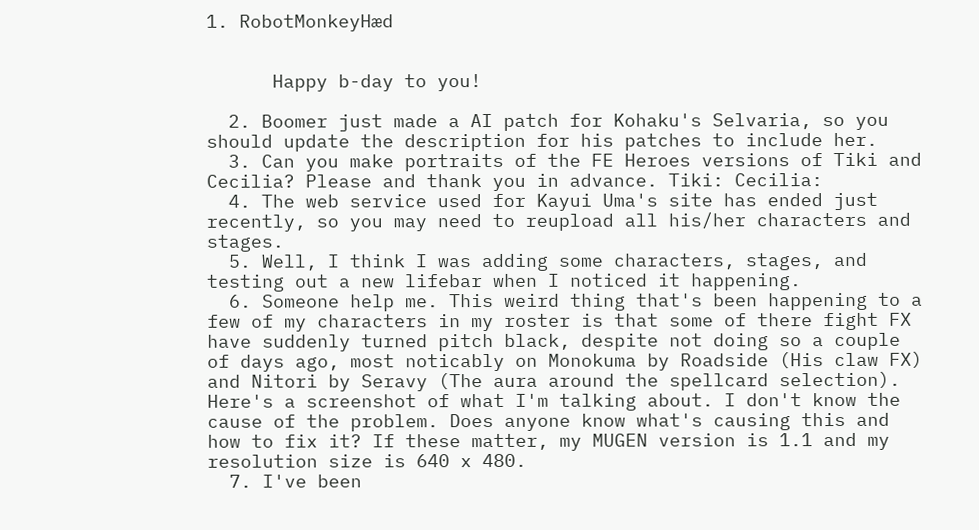1. RobotMonkeyHæd


      Happy b-day to you!

  2. Boomer just made a AI patch for Kohaku's Selvaria, so you should update the description for his patches to include her.
  3. Can you make portraits of the FE Heroes versions of Tiki and Cecilia? Please and thank you in advance. Tiki: Cecilia:
  4. The web service used for Kayui Uma's site has ended just recently, so you may need to reupload all his/her characters and stages.
  5. Well, I think I was adding some characters, stages, and testing out a new lifebar when I noticed it happening.
  6. Someone help me. This weird thing that's been happening to a few of my characters in my roster is that some of there fight FX have suddenly turned pitch black, despite not doing so a couple of days ago, most noticably on Monokuma by Roadside (His claw FX) and Nitori by Seravy (The aura around the spellcard selection). Here's a screenshot of what I'm talking about. I don't know the cause of the problem. Does anyone know what's causing this and how to fix it? If these matter, my MUGEN version is 1.1 and my resolution size is 640 x 480.
  7. I've been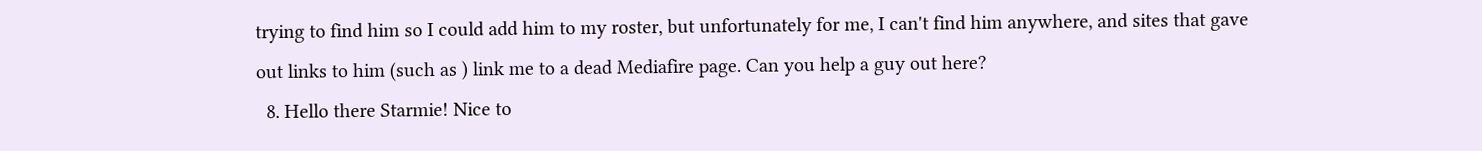trying to find him so I could add him to my roster, but unfortunately for me, I can't find him anywhere, and sites that gave out links to him (such as ) link me to a dead Mediafire page. Can you help a guy out here?
  8. Hello there Starmie! Nice to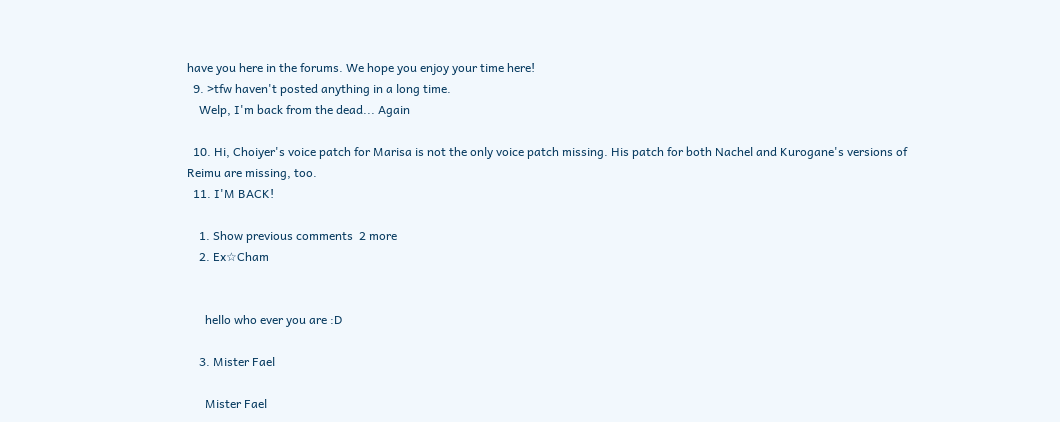have you here in the forums. We hope you enjoy your time here!
  9. >tfw haven't posted anything in a long time.
    Welp, I'm back from the dead... Again

  10. Hi, Choiyer's voice patch for Marisa is not the only voice patch missing. His patch for both Nachel and Kurogane's versions of Reimu are missing, too.
  11. I'M BACK!

    1. Show previous comments  2 more
    2. Ex☆Cham


      hello who ever you are :D

    3. Mister Fael

      Mister Fael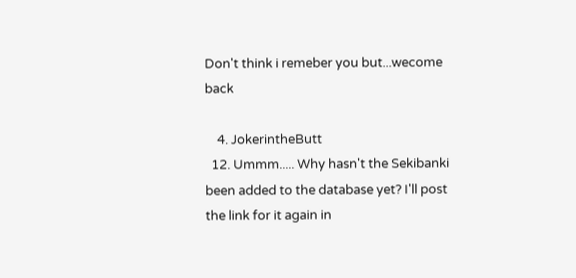Don't think i remeber you but...wecome back

    4. JokerintheButt
  12. Ummm..... Why hasn't the Sekibanki been added to the database yet? I'll post the link for it again in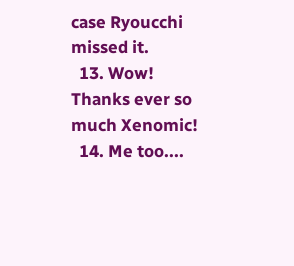case Ryoucchi missed it.
  13. Wow! Thanks ever so much Xenomic!
  14. Me too....